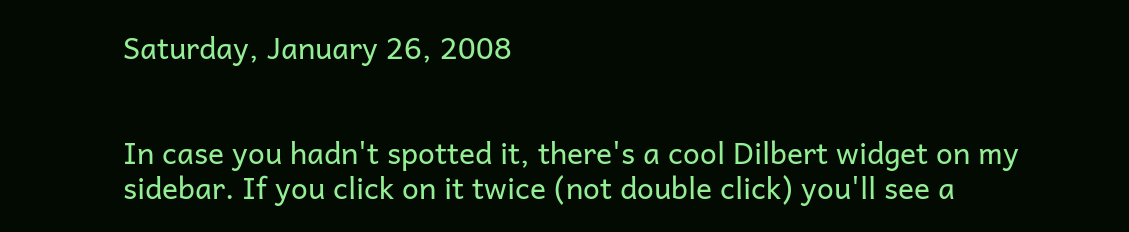Saturday, January 26, 2008


In case you hadn't spotted it, there's a cool Dilbert widget on my sidebar. If you click on it twice (not double click) you'll see a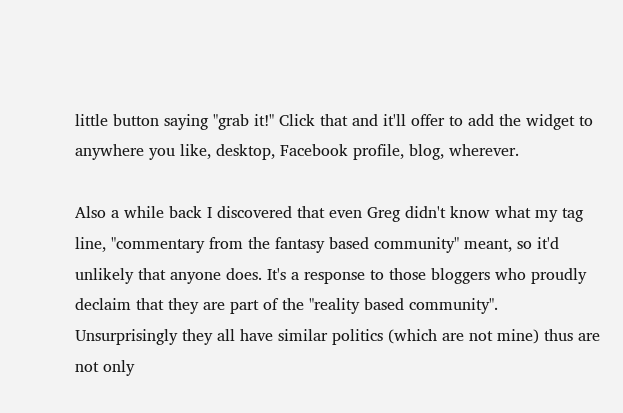little button saying "grab it!" Click that and it'll offer to add the widget to anywhere you like, desktop, Facebook profile, blog, wherever.

Also a while back I discovered that even Greg didn't know what my tag line, "commentary from the fantasy based community" meant, so it'd unlikely that anyone does. It's a response to those bloggers who proudly declaim that they are part of the "reality based community". Unsurprisingly they all have similar politics (which are not mine) thus are not only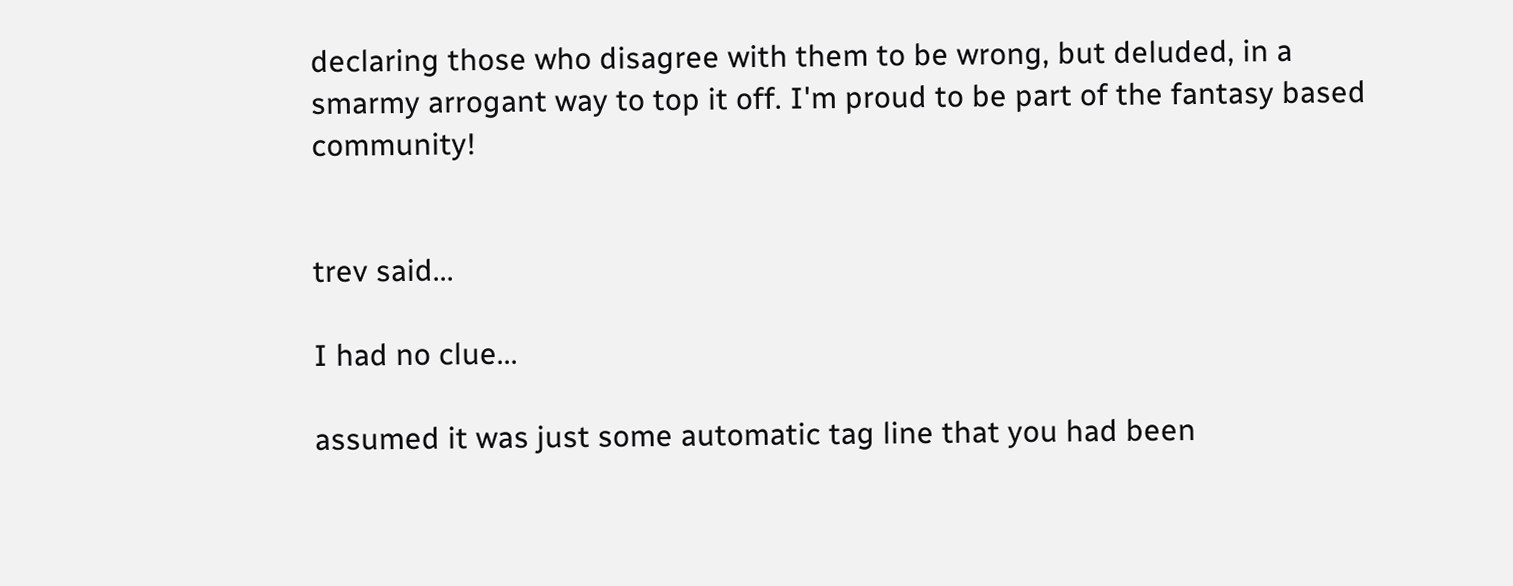declaring those who disagree with them to be wrong, but deluded, in a smarmy arrogant way to top it off. I'm proud to be part of the fantasy based community!


trev said...

I had no clue...

assumed it was just some automatic tag line that you had been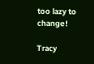too lazy to change!

Tracy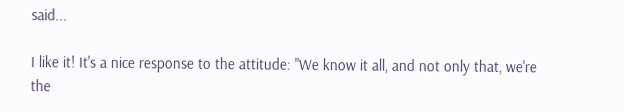said...

I like it! It's a nice response to the attitude: "We know it all, and not only that, we're the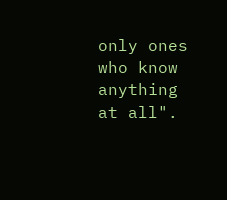only ones who know anything at all".